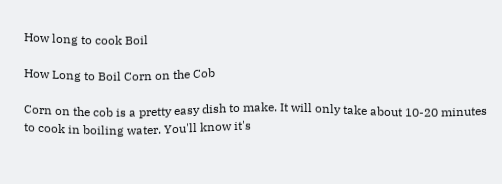How long to cook Boil

How Long to Boil Corn on the Cob

Corn on the cob is a pretty easy dish to make. It will only take about 10-20 minutes to cook in boiling water. You'll know it's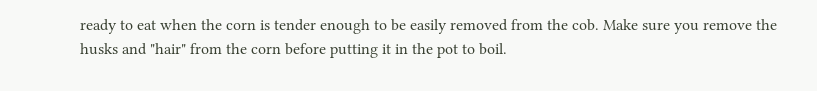ready to eat when the corn is tender enough to be easily removed from the cob. Make sure you remove the husks and "hair" from the corn before putting it in the pot to boil.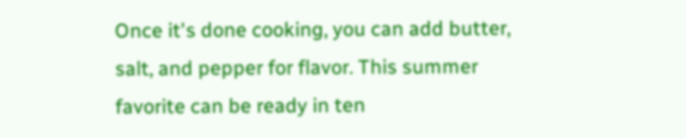Once it's done cooking, you can add butter, salt, and pepper for flavor. This summer favorite can be ready in ten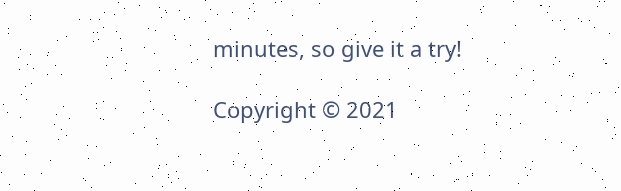minutes, so give it a try!

Copyright © 2021